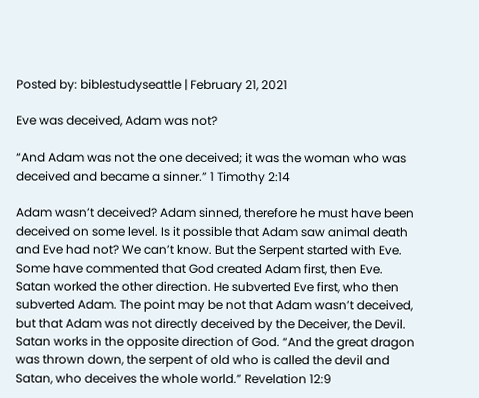Posted by: biblestudyseattle | February 21, 2021

Eve was deceived, Adam was not?

“And Adam was not the one deceived; it was the woman who was deceived and became a sinner.” 1 Timothy 2:14

Adam wasn’t deceived? Adam sinned, therefore he must have been deceived on some level. Is it possible that Adam saw animal death and Eve had not? We can’t know. But the Serpent started with Eve. Some have commented that God created Adam first, then Eve. Satan worked the other direction. He subverted Eve first, who then subverted Adam. The point may be not that Adam wasn’t deceived, but that Adam was not directly deceived by the Deceiver, the Devil. Satan works in the opposite direction of God. “And the great dragon was thrown down, the serpent of old who is called the devil and Satan, who deceives the whole world.” Revelation 12:9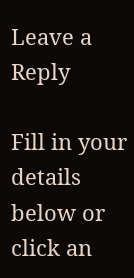Leave a Reply

Fill in your details below or click an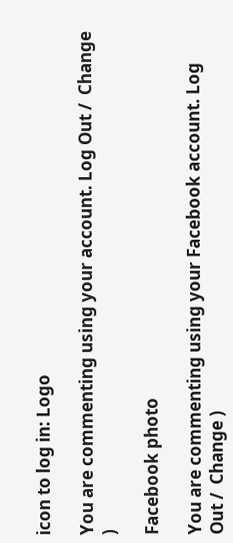icon to log in: Logo

You are commenting using your account. Log Out /  Change )

Facebook photo

You are commenting using your Facebook account. Log Out /  Change )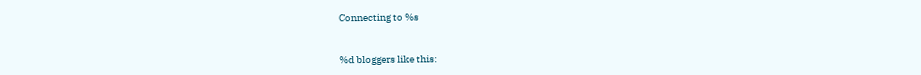Connecting to %s


%d bloggers like this: